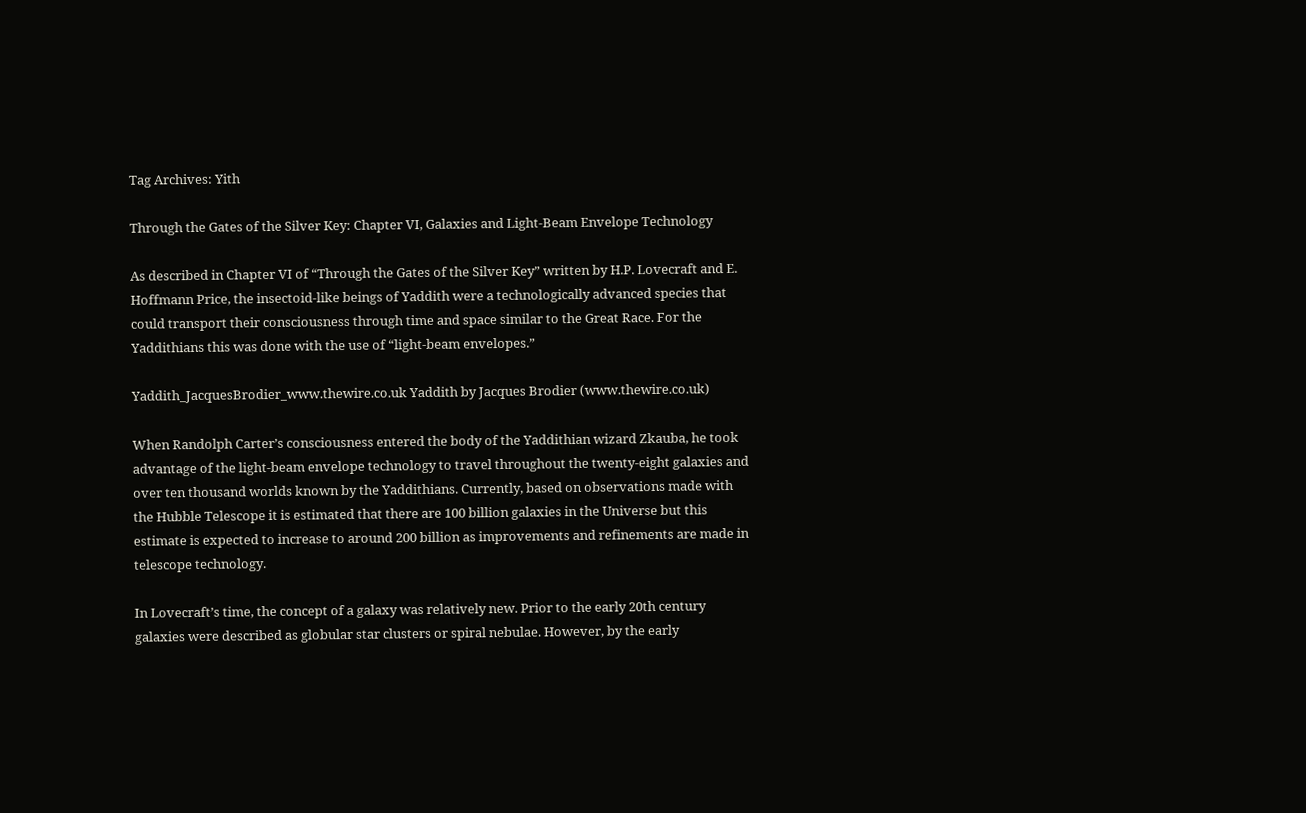Tag Archives: Yith

Through the Gates of the Silver Key: Chapter VI, Galaxies and Light-Beam Envelope Technology

As described in Chapter VI of “Through the Gates of the Silver Key” written by H.P. Lovecraft and E. Hoffmann Price, the insectoid-like beings of Yaddith were a technologically advanced species that could transport their consciousness through time and space similar to the Great Race. For the Yaddithians this was done with the use of “light-beam envelopes.”

Yaddith_JacquesBrodier_www.thewire.co.uk Yaddith by Jacques Brodier (www.thewire.co.uk)

When Randolph Carter’s consciousness entered the body of the Yaddithian wizard Zkauba, he took advantage of the light-beam envelope technology to travel throughout the twenty-eight galaxies and over ten thousand worlds known by the Yaddithians. Currently, based on observations made with the Hubble Telescope it is estimated that there are 100 billion galaxies in the Universe but this estimate is expected to increase to around 200 billion as improvements and refinements are made in telescope technology.

In Lovecraft’s time, the concept of a galaxy was relatively new. Prior to the early 20th century galaxies were described as globular star clusters or spiral nebulae. However, by the early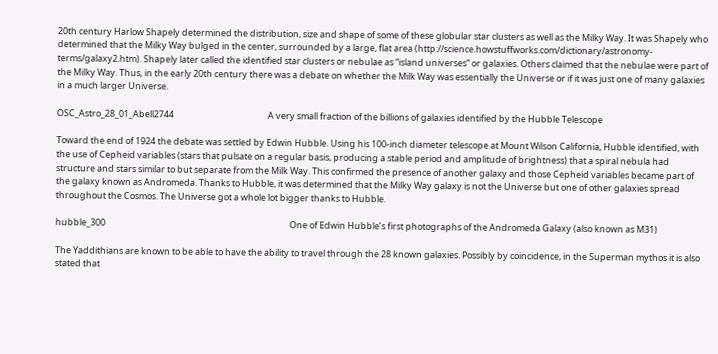20th century Harlow Shapely determined the distribution, size and shape of some of these globular star clusters as well as the Milky Way. It was Shapely who determined that the Milky Way bulged in the center, surrounded by a large, flat area (http://science.howstuffworks.com/dictionary/astronomy-terms/galaxy2.htm). Shapely later called the identified star clusters or nebulae as “island universes” or galaxies. Others claimed that the nebulae were part of the Milky Way. Thus, in the early 20th century there was a debate on whether the Milk Way was essentially the Universe or if it was just one of many galaxies in a much larger Universe.

OSC_Astro_28_01_Abell2744                                               A very small fraction of the billions of galaxies identified by the Hubble Telescope

Toward the end of 1924 the debate was settled by Edwin Hubble. Using his 100-inch diameter telescope at Mount Wilson California, Hubble identified, with the use of Cepheid variables (stars that pulsate on a regular basis, producing a stable period and amplitude of brightness) that a spiral nebula had structure and stars similar to but separate from the Milk Way. This confirmed the presence of another galaxy and those Cepheid variables became part of the galaxy known as Andromeda. Thanks to Hubble, it was determined that the Milky Way galaxy is not the Universe but one of other galaxies spread throughout the Cosmos. The Universe got a whole lot bigger thanks to Hubble.

hubble_300                                                                                            One of Edwin Hubble’s first photographs of the Andromeda Galaxy (also known as M31)

The Yaddithians are known to be able to have the ability to travel through the 28 known galaxies. Possibly by coincidence, in the Superman mythos it is also stated that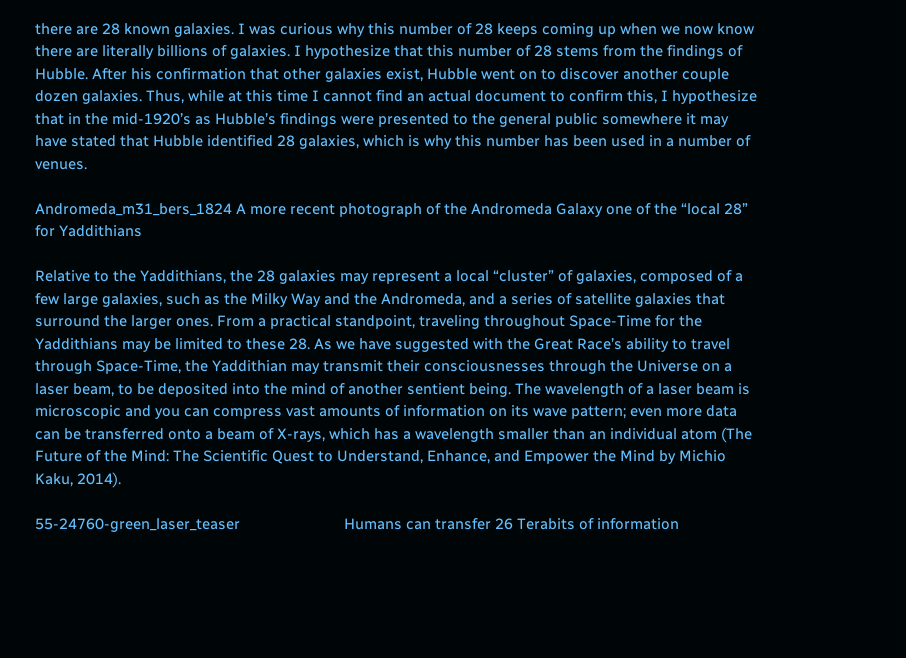there are 28 known galaxies. I was curious why this number of 28 keeps coming up when we now know there are literally billions of galaxies. I hypothesize that this number of 28 stems from the findings of Hubble. After his confirmation that other galaxies exist, Hubble went on to discover another couple dozen galaxies. Thus, while at this time I cannot find an actual document to confirm this, I hypothesize that in the mid-1920’s as Hubble’s findings were presented to the general public somewhere it may have stated that Hubble identified 28 galaxies, which is why this number has been used in a number of venues.

Andromeda_m31_bers_1824 A more recent photograph of the Andromeda Galaxy one of the “local 28” for Yaddithians

Relative to the Yaddithians, the 28 galaxies may represent a local “cluster” of galaxies, composed of a few large galaxies, such as the Milky Way and the Andromeda, and a series of satellite galaxies that surround the larger ones. From a practical standpoint, traveling throughout Space-Time for the Yaddithians may be limited to these 28. As we have suggested with the Great Race’s ability to travel through Space-Time, the Yaddithian may transmit their consciousnesses through the Universe on a laser beam, to be deposited into the mind of another sentient being. The wavelength of a laser beam is microscopic and you can compress vast amounts of information on its wave pattern; even more data can be transferred onto a beam of X-rays, which has a wavelength smaller than an individual atom (The Future of the Mind: The Scientific Quest to Understand, Enhance, and Empower the Mind by Michio Kaku, 2014).

55-24760-green_laser_teaser                          Humans can transfer 26 Terabits of information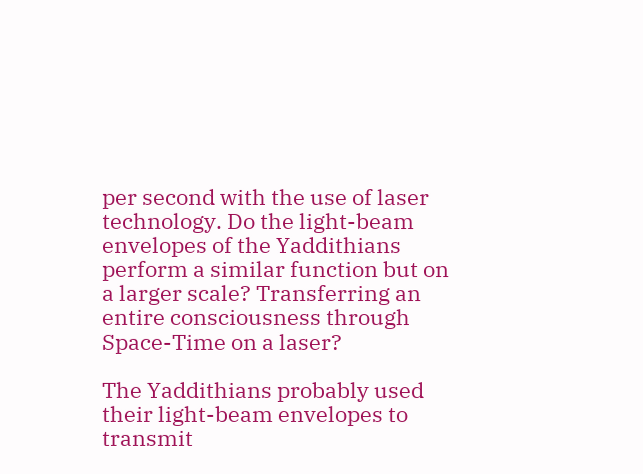per second with the use of laser technology. Do the light-beam envelopes of the Yaddithians perform a similar function but on a larger scale? Transferring an entire consciousness through Space-Time on a laser?

The Yaddithians probably used their light-beam envelopes to transmit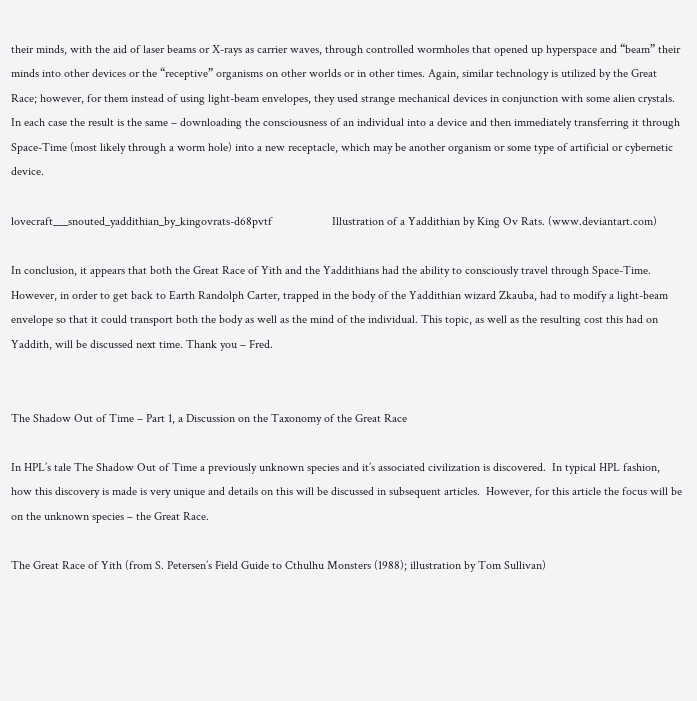their minds, with the aid of laser beams or X-rays as carrier waves, through controlled wormholes that opened up hyperspace and “beam” their minds into other devices or the “receptive” organisms on other worlds or in other times. Again, similar technology is utilized by the Great Race; however, for them instead of using light-beam envelopes, they used strange mechanical devices in conjunction with some alien crystals. In each case the result is the same – downloading the consciousness of an individual into a device and then immediately transferring it through Space-Time (most likely through a worm hole) into a new receptacle, which may be another organism or some type of artificial or cybernetic device.

lovecraft___snouted_yaddithian_by_kingovrats-d68pvtf                    Illustration of a Yaddithian by King Ov Rats. (www.deviantart.com)

In conclusion, it appears that both the Great Race of Yith and the Yaddithians had the ability to consciously travel through Space-Time. However, in order to get back to Earth Randolph Carter, trapped in the body of the Yaddithian wizard Zkauba, had to modify a light-beam envelope so that it could transport both the body as well as the mind of the individual. This topic, as well as the resulting cost this had on Yaddith, will be discussed next time. Thank you – Fred.


The Shadow Out of Time – Part 1, a Discussion on the Taxonomy of the Great Race

In HPL’s tale The Shadow Out of Time a previously unknown species and it’s associated civilization is discovered.  In typical HPL fashion, how this discovery is made is very unique and details on this will be discussed in subsequent articles.  However, for this article the focus will be on the unknown species – the Great Race.

The Great Race of Yith (from S. Petersen’s Field Guide to Cthulhu Monsters (1988); illustration by Tom Sullivan)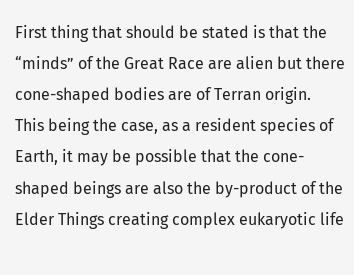First thing that should be stated is that the “minds” of the Great Race are alien but there cone-shaped bodies are of Terran origin.  This being the case, as a resident species of Earth, it may be possible that the cone-shaped beings are also the by-product of the Elder Things creating complex eukaryotic life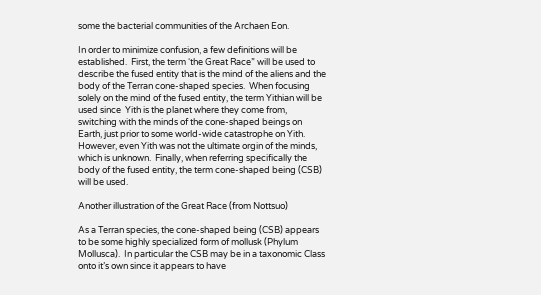some the bacterial communities of the Archaen Eon.

In order to minimize confusion, a few definitions will be established.  First, the term ‘the Great Race” will be used to describe the fused entity that is the mind of the aliens and the body of the Terran cone-shaped species.  When focusing solely on the mind of the fused entity, the term Yithian will be used since  Yith is the planet where they come from, switching with the minds of the cone-shaped beings on Earth, just prior to some world-wide catastrophe on Yith.  However, even Yith was not the ultimate orgin of the minds, which is unknown.  Finally, when referring specifically the body of the fused entity, the term cone-shaped being (CSB) will be used.

Another illustration of the Great Race (from Nottsuo)

As a Terran species, the cone-shaped being (CSB) appears to be some highly specialized form of mollusk (Phylum Mollusca).  In particular the CSB may be in a taxonomic Class onto it’s own since it appears to have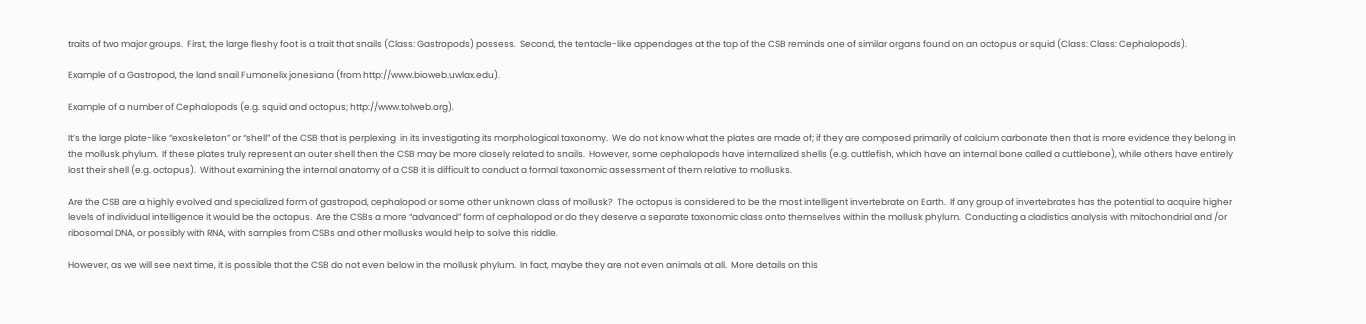traits of two major groups.  First, the large fleshy foot is a trait that snails (Class: Gastropods) possess.  Second, the tentacle-like appendages at the top of the CSB reminds one of similar organs found on an octopus or squid (Class: Class: Cephalopods).

Example of a Gastropod, the land snail Fumonelix jonesiana (from http://www.bioweb.uwlax.edu).

Example of a number of Cephalopods (e.g. squid and octopus; http://www.tolweb.org).

It’s the large plate-like “exoskeleton” or “shell” of the CSB that is perplexing  in its investigating its morphological taxonomy.  We do not know what the plates are made of; if they are composed primarily of calcium carbonate then that is more evidence they belong in the mollusk phylum.  If these plates truly represent an outer shell then the CSB may be more closely related to snails.  However, some cephalopods have internalized shells (e.g. cuttlefish, which have an internal bone called a cuttlebone), while others have entirely lost their shell (e.g. octopus).  Without examining the internal anatomy of a CSB it is difficult to conduct a formal taxonomic assessment of them relative to mollusks.

Are the CSB are a highly evolved and specialized form of gastropod, cephalopod or some other unknown class of mollusk?  The octopus is considered to be the most intelligent invertebrate on Earth.  If any group of invertebrates has the potential to acquire higher levels of individual intelligence it would be the octopus.  Are the CSBs a more “advanced” form of cephalopod or do they deserve a separate taxonomic class onto themselves within the mollusk phylum.  Conducting a cladistics analysis with mitochondrial and /or ribosomal DNA, or possibly with RNA, with samples from CSBs and other mollusks would help to solve this riddle.

However, as we will see next time, it is possible that the CSB do not even below in the mollusk phylum.  In fact, maybe they are not even animals at all.  More details on this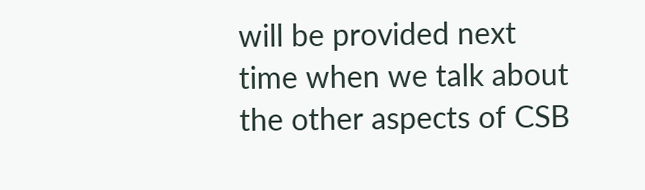will be provided next time when we talk about the other aspects of CSB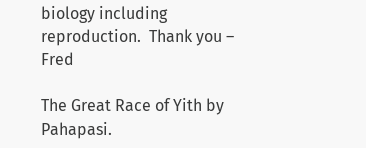biology including reproduction.  Thank you – Fred

The Great Race of Yith by Pahapasi.